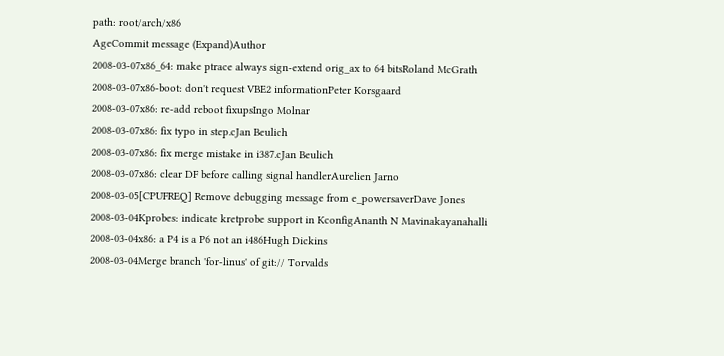path: root/arch/x86
AgeCommit message (Expand)Author
2008-03-07x86_64: make ptrace always sign-extend orig_ax to 64 bitsRoland McGrath
2008-03-07x86-boot: don't request VBE2 informationPeter Korsgaard
2008-03-07x86: re-add reboot fixupsIngo Molnar
2008-03-07x86: fix typo in step.cJan Beulich
2008-03-07x86: fix merge mistake in i387.cJan Beulich
2008-03-07x86: clear DF before calling signal handlerAurelien Jarno
2008-03-05[CPUFREQ] Remove debugging message from e_powersaverDave Jones
2008-03-04Kprobes: indicate kretprobe support in KconfigAnanth N Mavinakayanahalli
2008-03-04x86: a P4 is a P6 not an i486Hugh Dickins
2008-03-04Merge branch 'for-linus' of git:// Torvalds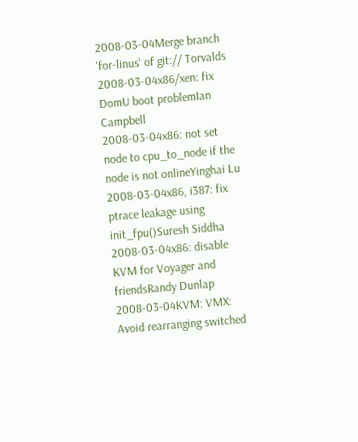2008-03-04Merge branch 'for-linus' of git:// Torvalds
2008-03-04x86/xen: fix DomU boot problemIan Campbell
2008-03-04x86: not set node to cpu_to_node if the node is not onlineYinghai Lu
2008-03-04x86, i387: fix ptrace leakage using init_fpu()Suresh Siddha
2008-03-04x86: disable KVM for Voyager and friendsRandy Dunlap
2008-03-04KVM: VMX: Avoid rearranging switched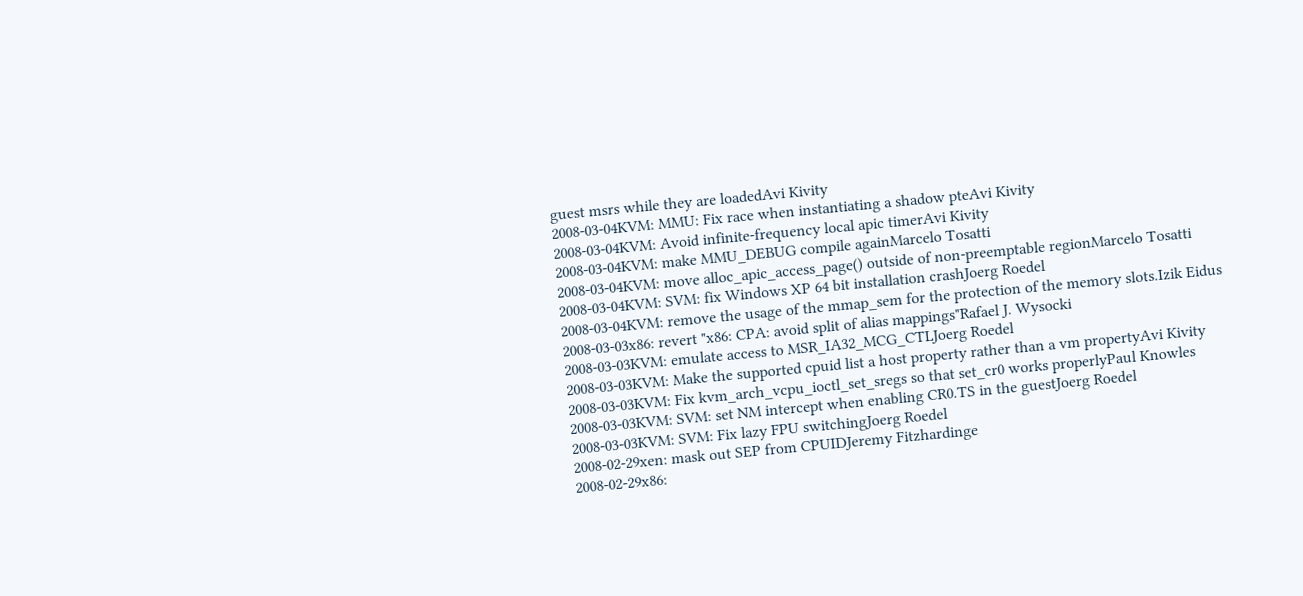guest msrs while they are loadedAvi Kivity
2008-03-04KVM: MMU: Fix race when instantiating a shadow pteAvi Kivity
2008-03-04KVM: Avoid infinite-frequency local apic timerAvi Kivity
2008-03-04KVM: make MMU_DEBUG compile againMarcelo Tosatti
2008-03-04KVM: move alloc_apic_access_page() outside of non-preemptable regionMarcelo Tosatti
2008-03-04KVM: SVM: fix Windows XP 64 bit installation crashJoerg Roedel
2008-03-04KVM: remove the usage of the mmap_sem for the protection of the memory slots.Izik Eidus
2008-03-03x86: revert "x86: CPA: avoid split of alias mappings"Rafael J. Wysocki
2008-03-03KVM: emulate access to MSR_IA32_MCG_CTLJoerg Roedel
2008-03-03KVM: Make the supported cpuid list a host property rather than a vm propertyAvi Kivity
2008-03-03KVM: Fix kvm_arch_vcpu_ioctl_set_sregs so that set_cr0 works properlyPaul Knowles
2008-03-03KVM: SVM: set NM intercept when enabling CR0.TS in the guestJoerg Roedel
2008-03-03KVM: SVM: Fix lazy FPU switchingJoerg Roedel
2008-02-29xen: mask out SEP from CPUIDJeremy Fitzhardinge
2008-02-29x86: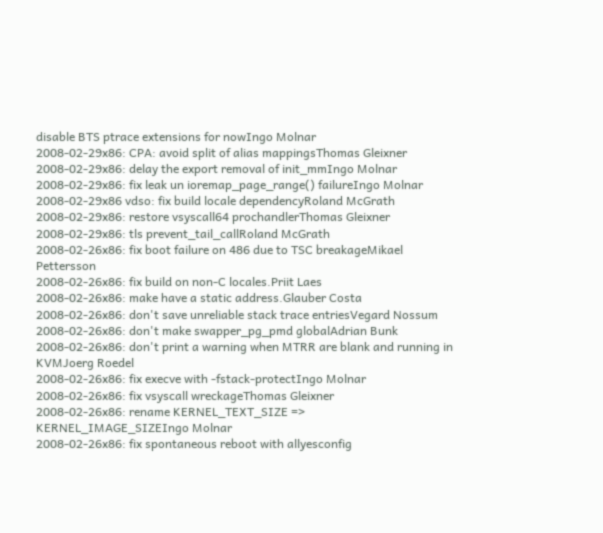disable BTS ptrace extensions for nowIngo Molnar
2008-02-29x86: CPA: avoid split of alias mappingsThomas Gleixner
2008-02-29x86: delay the export removal of init_mmIngo Molnar
2008-02-29x86: fix leak un ioremap_page_range() failureIngo Molnar
2008-02-29x86 vdso: fix build locale dependencyRoland McGrath
2008-02-29x86: restore vsyscall64 prochandlerThomas Gleixner
2008-02-29x86: tls prevent_tail_callRoland McGrath
2008-02-26x86: fix boot failure on 486 due to TSC breakageMikael Pettersson
2008-02-26x86: fix build on non-C locales.Priit Laes
2008-02-26x86: make have a static address.Glauber Costa
2008-02-26x86: don't save unreliable stack trace entriesVegard Nossum
2008-02-26x86: don't make swapper_pg_pmd globalAdrian Bunk
2008-02-26x86: don't print a warning when MTRR are blank and running in KVMJoerg Roedel
2008-02-26x86: fix execve with -fstack-protectIngo Molnar
2008-02-26x86: fix vsyscall wreckageThomas Gleixner
2008-02-26x86: rename KERNEL_TEXT_SIZE => KERNEL_IMAGE_SIZEIngo Molnar
2008-02-26x86: fix spontaneous reboot with allyesconfig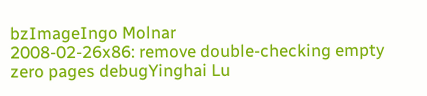bzImageIngo Molnar
2008-02-26x86: remove double-checking empty zero pages debugYinghai Lu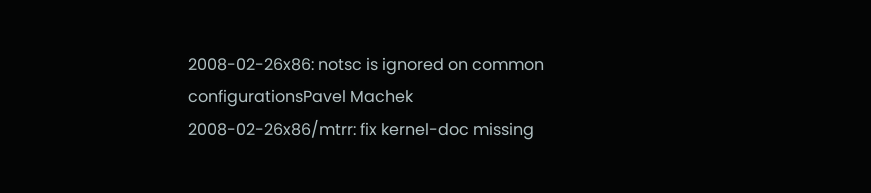2008-02-26x86: notsc is ignored on common configurationsPavel Machek
2008-02-26x86/mtrr: fix kernel-doc missing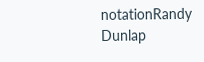notationRandy Dunlap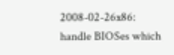2008-02-26x86: handle BIOSes which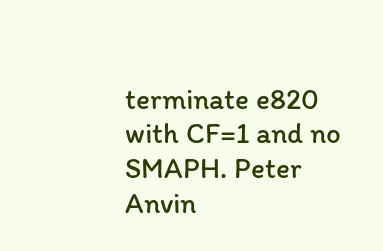terminate e820 with CF=1 and no SMAPH. Peter Anvin